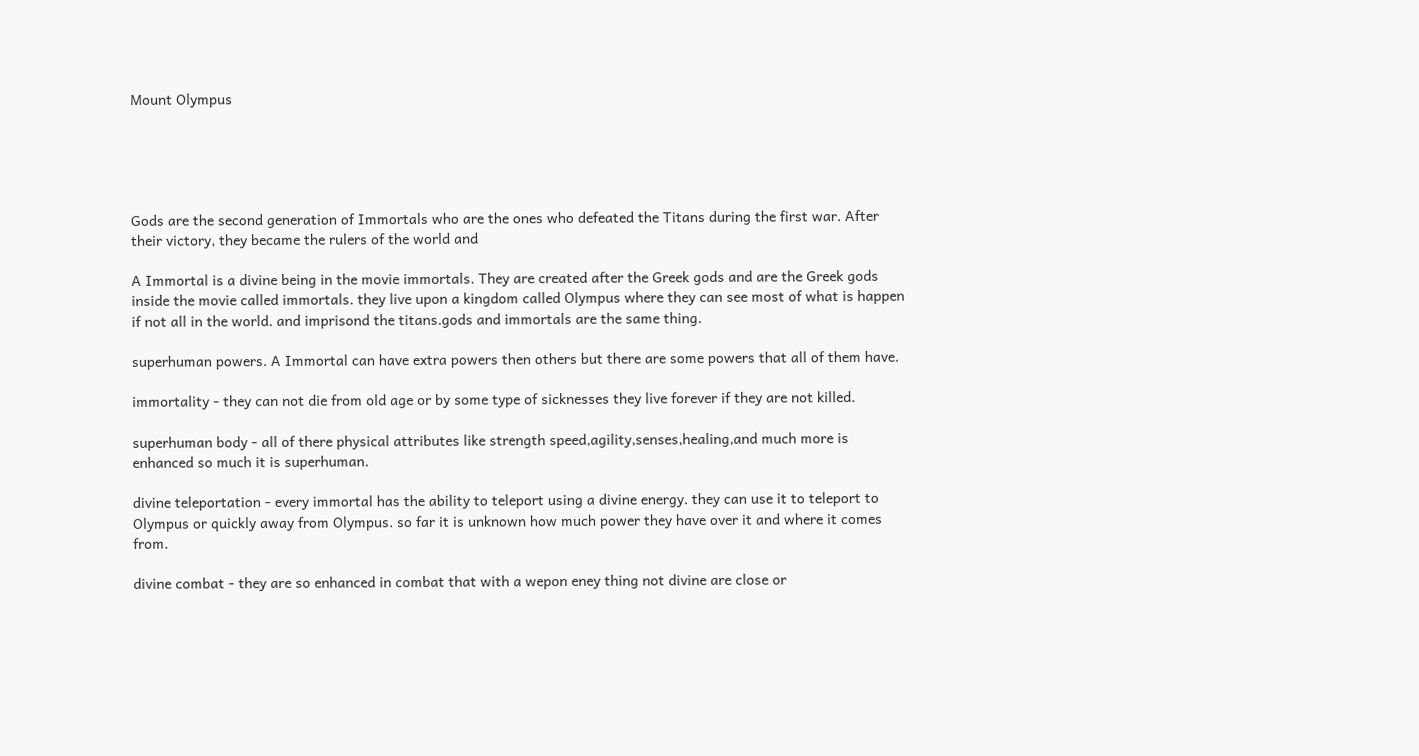Mount Olympus





Gods are the second generation of Immortals who are the ones who defeated the Titans during the first war. After their victory, they became the rulers of the world and

A Immortal is a divine being in the movie immortals. They are created after the Greek gods and are the Greek gods inside the movie called immortals. they live upon a kingdom called Olympus where they can see most of what is happen if not all in the world. and imprisond the titans.gods and immortals are the same thing.

superhuman powers. A Immortal can have extra powers then others but there are some powers that all of them have.

immortality - they can not die from old age or by some type of sicknesses they live forever if they are not killed.

superhuman body - all of there physical attributes like strength speed,agility,senses,healing,and much more is enhanced so much it is superhuman.

divine teleportation - every immortal has the ability to teleport using a divine energy. they can use it to teleport to Olympus or quickly away from Olympus. so far it is unknown how much power they have over it and where it comes from.

divine combat - they are so enhanced in combat that with a wepon eney thing not divine are close or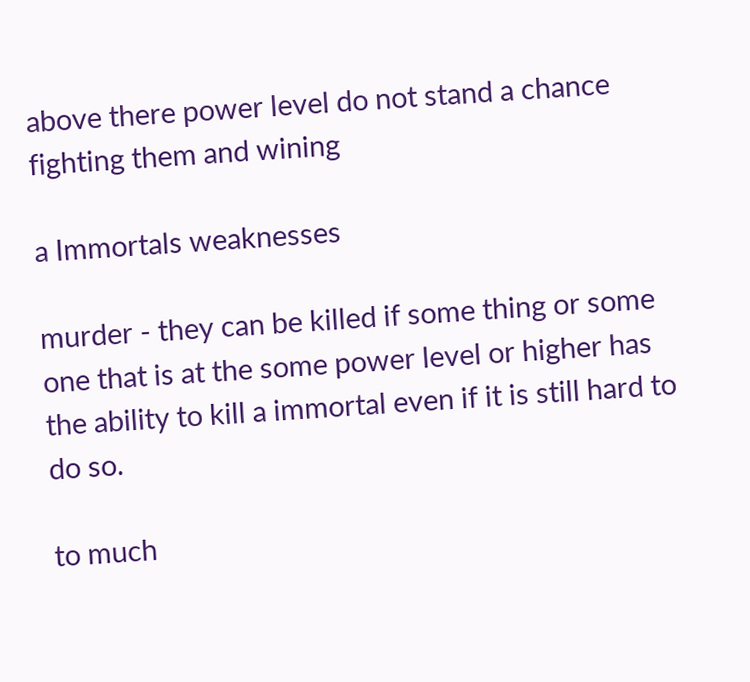above there power level do not stand a chance fighting them and wining

a Immortals weaknesses

murder - they can be killed if some thing or some one that is at the some power level or higher has the ability to kill a immortal even if it is still hard to do so.

to much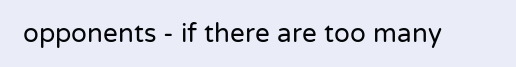opponents - if there are too many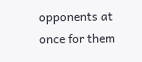opponents at once for them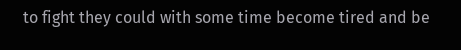to fight they could with some time become tired and be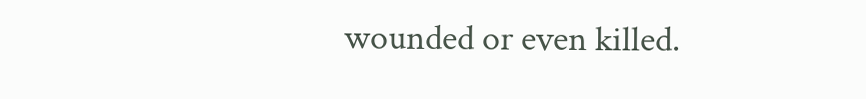wounded or even killed.